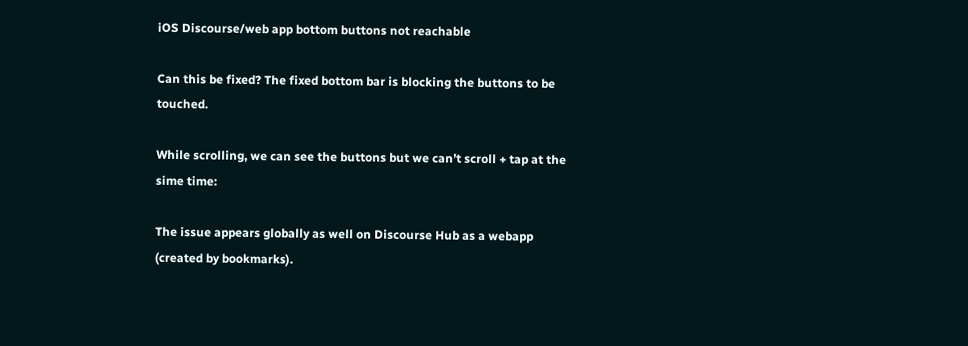iOS Discourse/web app bottom buttons not reachable

Can this be fixed? The fixed bottom bar is blocking the buttons to be touched.

While scrolling, we can see the buttons but we can’t scroll + tap at the sime time:

The issue appears globally as well on Discourse Hub as a webapp (created by bookmarks).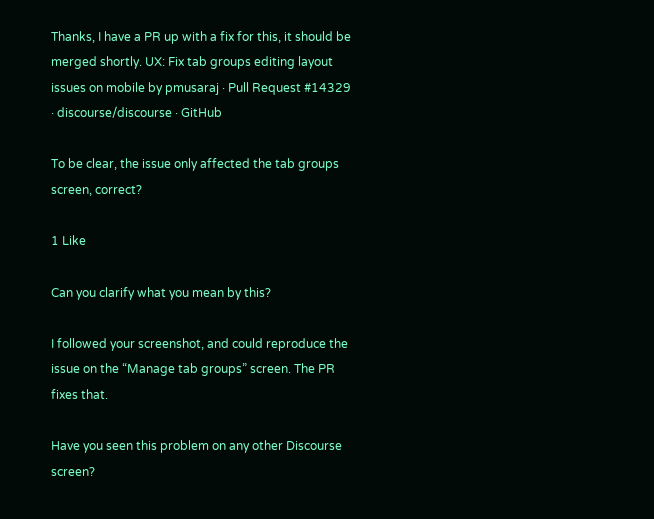Thanks, I have a PR up with a fix for this, it should be merged shortly. UX: Fix tab groups editing layout issues on mobile by pmusaraj · Pull Request #14329 · discourse/discourse · GitHub

To be clear, the issue only affected the tab groups screen, correct?

1 Like

Can you clarify what you mean by this?

I followed your screenshot, and could reproduce the issue on the “Manage tab groups” screen. The PR fixes that.

Have you seen this problem on any other Discourse screen?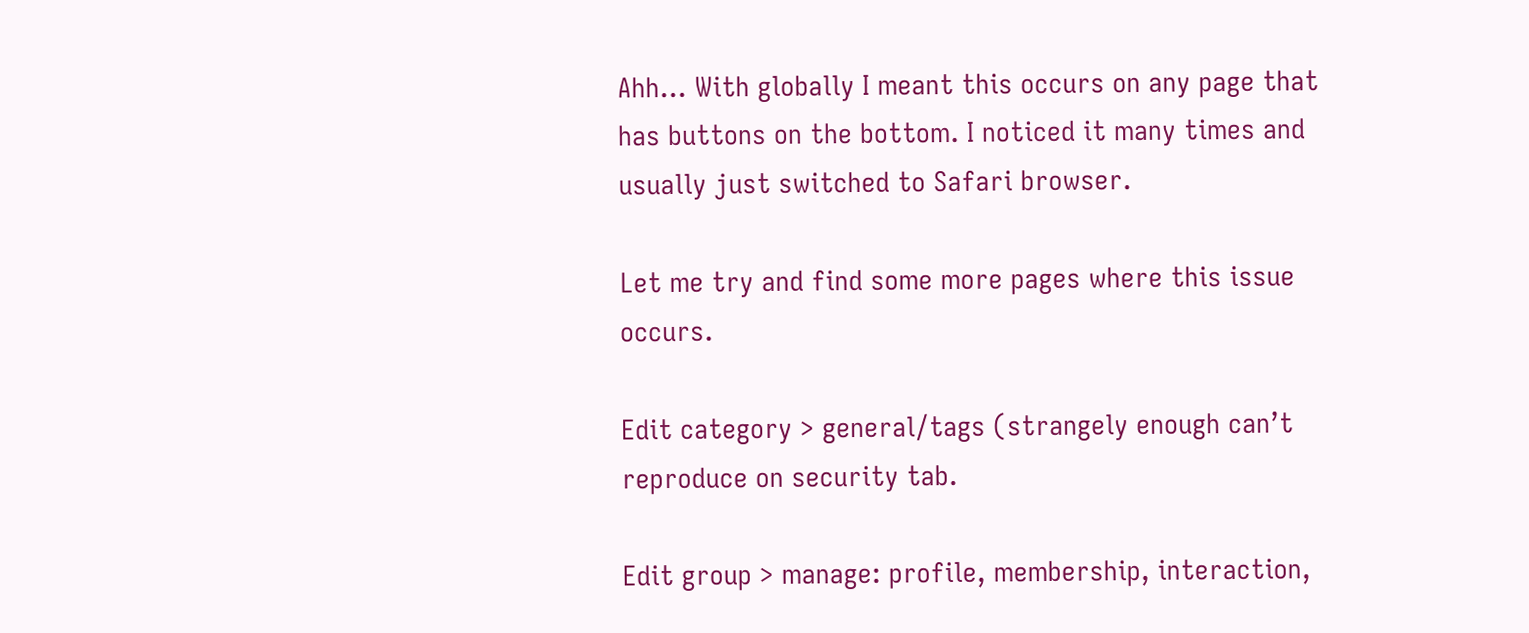Ahh… With globally I meant this occurs on any page that has buttons on the bottom. I noticed it many times and usually just switched to Safari browser.

Let me try and find some more pages where this issue occurs.

Edit category > general/tags (strangely enough can’t reproduce on security tab.

Edit group > manage: profile, membership, interaction,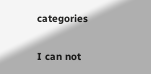categories

I can not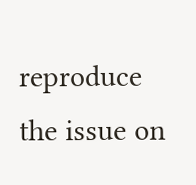reproduce the issue on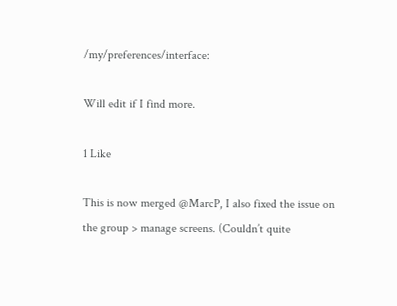/my/preferences/interface:

Will edit if I find more.

1 Like

This is now merged @MarcP, I also fixed the issue on the group > manage screens. (Couldn’t quite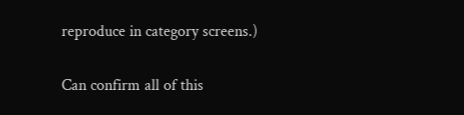reproduce in category screens.)


Can confirm all of this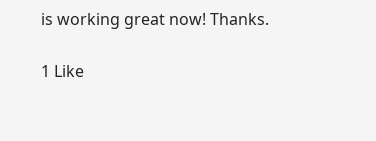is working great now! Thanks.

1 Like